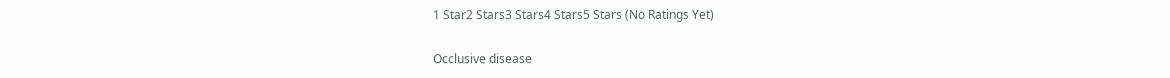1 Star2 Stars3 Stars4 Stars5 Stars (No Ratings Yet)

Occlusive disease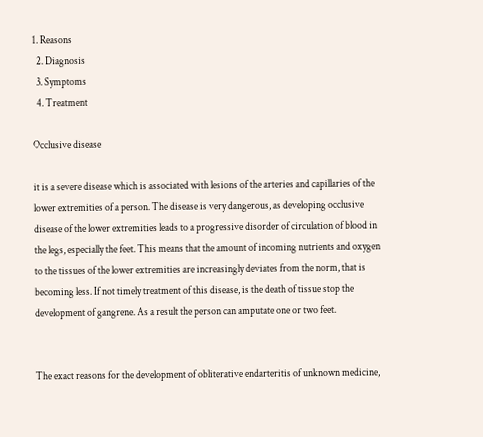1. Reasons
  2. Diagnosis
  3. Symptoms
  4. Treatment

Occlusive disease

it is a severe disease which is associated with lesions of the arteries and capillaries of the lower extremities of a person. The disease is very dangerous, as developing occlusive disease of the lower extremities leads to a progressive disorder of circulation of blood in the legs, especially the feet. This means that the amount of incoming nutrients and oxygen to the tissues of the lower extremities are increasingly deviates from the norm, that is becoming less. If not timely treatment of this disease, is the death of tissue stop the development of gangrene. As a result the person can amputate one or two feet.


The exact reasons for the development of obliterative endarteritis of unknown medicine,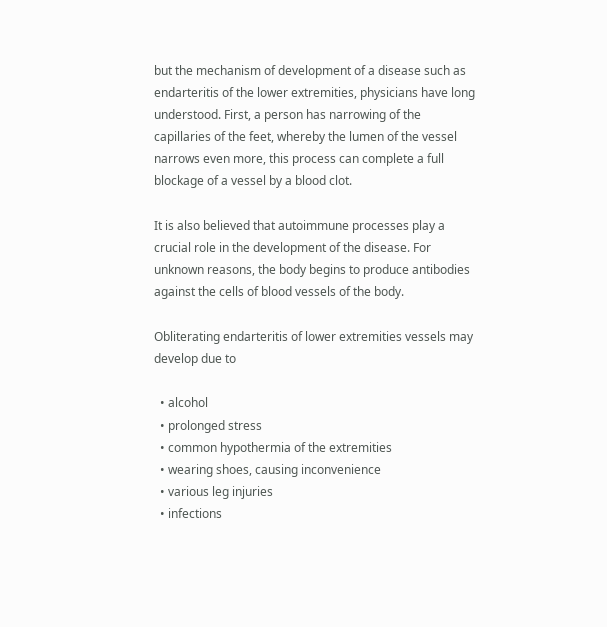but the mechanism of development of a disease such as endarteritis of the lower extremities, physicians have long understood. First, a person has narrowing of the capillaries of the feet, whereby the lumen of the vessel narrows even more, this process can complete a full blockage of a vessel by a blood clot.

It is also believed that autoimmune processes play a crucial role in the development of the disease. For unknown reasons, the body begins to produce antibodies against the cells of blood vessels of the body.

Obliterating endarteritis of lower extremities vessels may develop due to

  • alcohol
  • prolonged stress
  • common hypothermia of the extremities
  • wearing shoes, causing inconvenience
  • various leg injuries
  • infections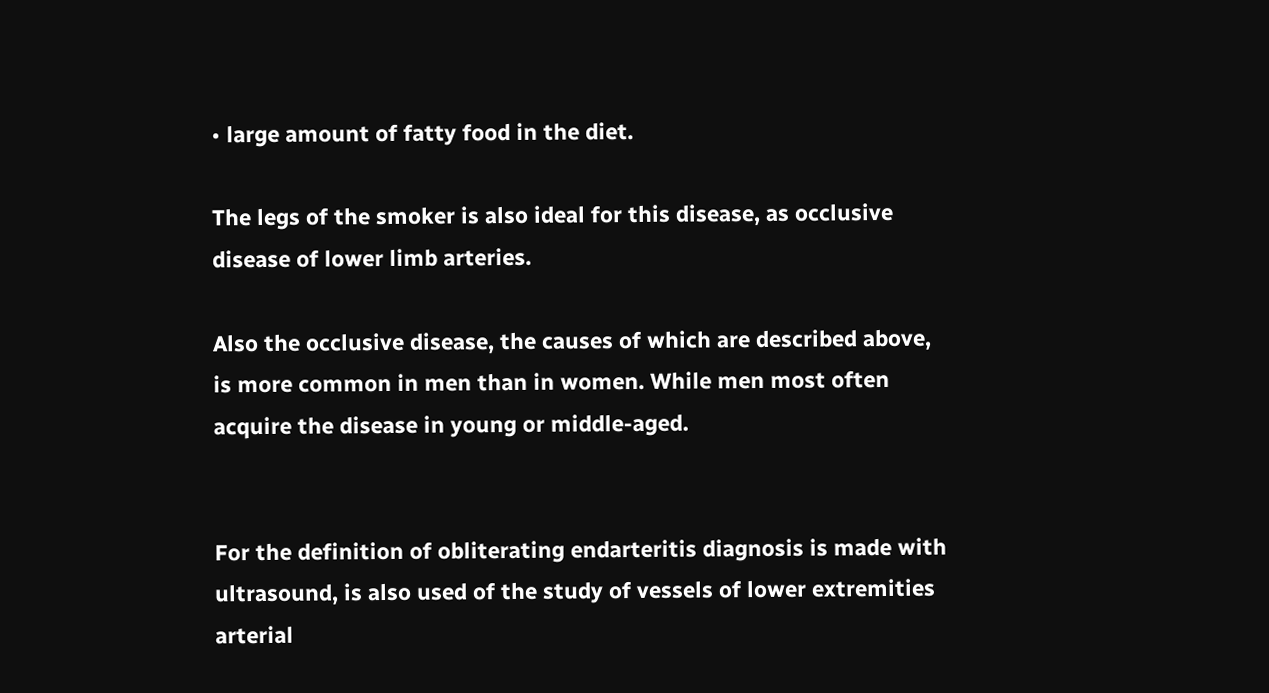• large amount of fatty food in the diet.

The legs of the smoker is also ideal for this disease, as occlusive disease of lower limb arteries.

Also the occlusive disease, the causes of which are described above, is more common in men than in women. While men most often acquire the disease in young or middle-aged.


For the definition of obliterating endarteritis diagnosis is made with ultrasound, is also used of the study of vessels of lower extremities arterial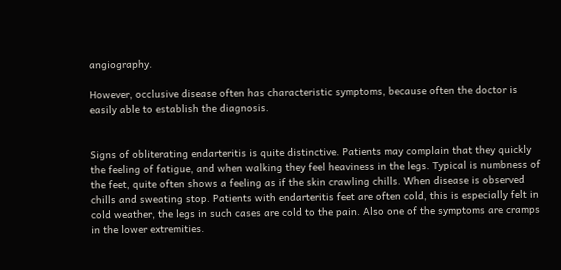angiography.

However, occlusive disease often has characteristic symptoms, because often the doctor is easily able to establish the diagnosis.


Signs of obliterating endarteritis is quite distinctive. Patients may complain that they quickly the feeling of fatigue, and when walking they feel heaviness in the legs. Typical is numbness of the feet, quite often shows a feeling as if the skin crawling chills. When disease is observed chills and sweating stop. Patients with endarteritis feet are often cold, this is especially felt in cold weather, the legs in such cases are cold to the pain. Also one of the symptoms are cramps in the lower extremities.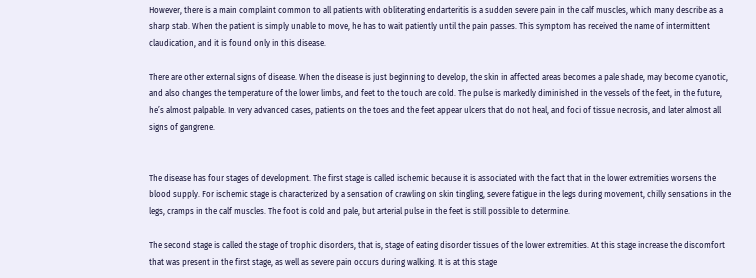However, there is a main complaint common to all patients with obliterating endarteritis is a sudden severe pain in the calf muscles, which many describe as a sharp stab. When the patient is simply unable to move, he has to wait patiently until the pain passes. This symptom has received the name of intermittent claudication, and it is found only in this disease.

There are other external signs of disease. When the disease is just beginning to develop, the skin in affected areas becomes a pale shade, may become cyanotic, and also changes the temperature of the lower limbs, and feet to the touch are cold. The pulse is markedly diminished in the vessels of the feet, in the future, he’s almost palpable. In very advanced cases, patients on the toes and the feet appear ulcers that do not heal, and foci of tissue necrosis, and later almost all signs of gangrene.


The disease has four stages of development. The first stage is called ischemic because it is associated with the fact that in the lower extremities worsens the blood supply. For ischemic stage is characterized by a sensation of crawling on skin tingling, severe fatigue in the legs during movement, chilly sensations in the legs, cramps in the calf muscles. The foot is cold and pale, but arterial pulse in the feet is still possible to determine.

The second stage is called the stage of trophic disorders, that is, stage of eating disorder tissues of the lower extremities. At this stage increase the discomfort that was present in the first stage, as well as severe pain occurs during walking. It is at this stage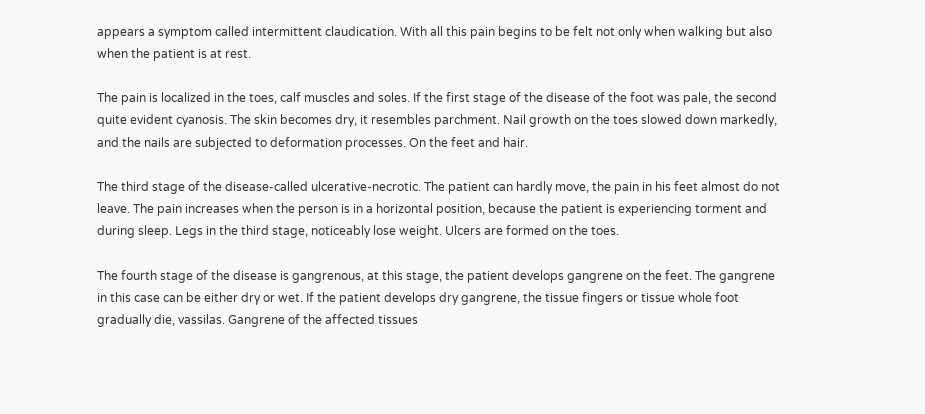appears a symptom called intermittent claudication. With all this pain begins to be felt not only when walking but also when the patient is at rest.

The pain is localized in the toes, calf muscles and soles. If the first stage of the disease of the foot was pale, the second quite evident cyanosis. The skin becomes dry, it resembles parchment. Nail growth on the toes slowed down markedly, and the nails are subjected to deformation processes. On the feet and hair.

The third stage of the disease-called ulcerative-necrotic. The patient can hardly move, the pain in his feet almost do not leave. The pain increases when the person is in a horizontal position, because the patient is experiencing torment and during sleep. Legs in the third stage, noticeably lose weight. Ulcers are formed on the toes.

The fourth stage of the disease is gangrenous, at this stage, the patient develops gangrene on the feet. The gangrene in this case can be either dry or wet. If the patient develops dry gangrene, the tissue fingers or tissue whole foot gradually die, vassilas. Gangrene of the affected tissues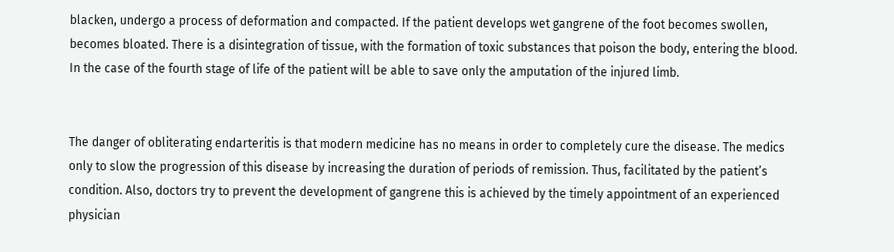blacken, undergo a process of deformation and compacted. If the patient develops wet gangrene of the foot becomes swollen, becomes bloated. There is a disintegration of tissue, with the formation of toxic substances that poison the body, entering the blood. In the case of the fourth stage of life of the patient will be able to save only the amputation of the injured limb.


The danger of obliterating endarteritis is that modern medicine has no means in order to completely cure the disease. The medics only to slow the progression of this disease by increasing the duration of periods of remission. Thus, facilitated by the patient’s condition. Also, doctors try to prevent the development of gangrene this is achieved by the timely appointment of an experienced physician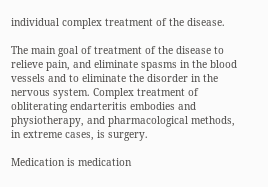individual complex treatment of the disease.

The main goal of treatment of the disease to relieve pain, and eliminate spasms in the blood vessels and to eliminate the disorder in the nervous system. Complex treatment of obliterating endarteritis embodies and physiotherapy, and pharmacological methods, in extreme cases, is surgery.

Medication is medication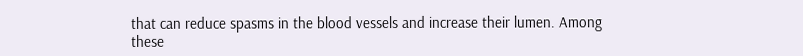that can reduce spasms in the blood vessels and increase their lumen. Among these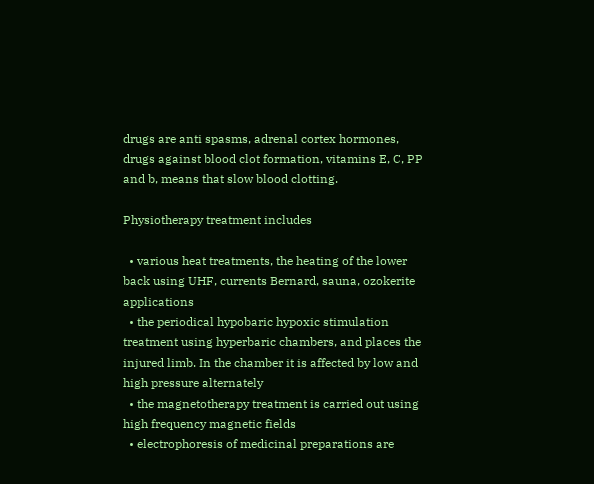drugs are anti spasms, adrenal cortex hormones, drugs against blood clot formation, vitamins E, C, PP and b, means that slow blood clotting.

Physiotherapy treatment includes

  • various heat treatments, the heating of the lower back using UHF, currents Bernard, sauna, ozokerite applications
  • the periodical hypobaric hypoxic stimulation treatment using hyperbaric chambers, and places the injured limb. In the chamber it is affected by low and high pressure alternately
  • the magnetotherapy treatment is carried out using high frequency magnetic fields
  • electrophoresis of medicinal preparations are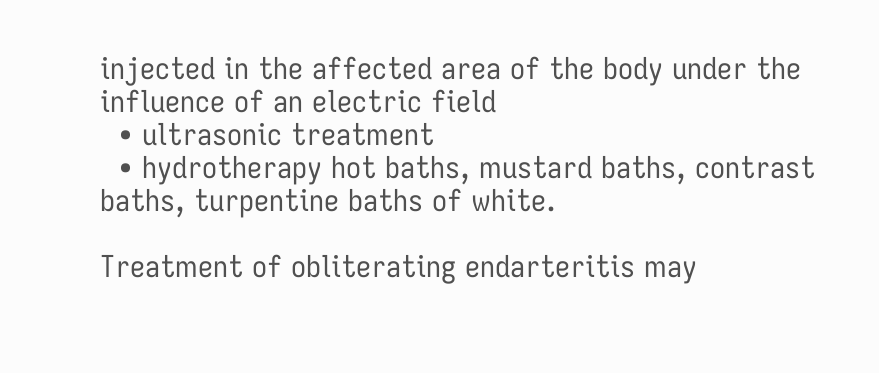injected in the affected area of the body under the influence of an electric field
  • ultrasonic treatment
  • hydrotherapy hot baths, mustard baths, contrast baths, turpentine baths of white.

Treatment of obliterating endarteritis may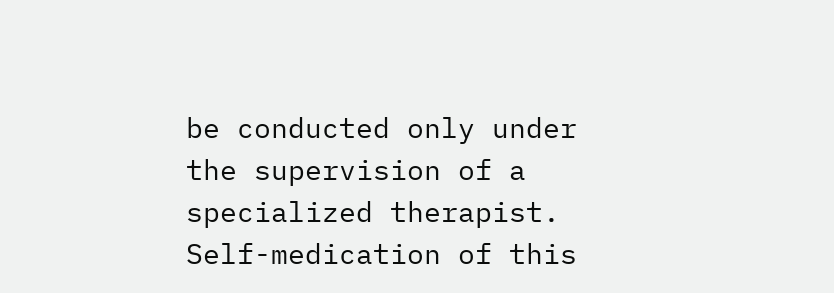be conducted only under the supervision of a specialized therapist. Self-medication of this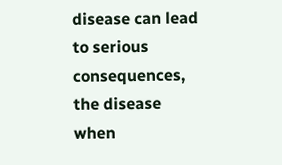disease can lead to serious consequences, the disease when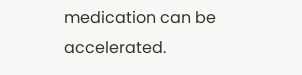medication can be accelerated.